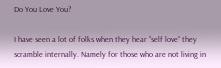Do You Love You?

I have seen a lot of folks when they hear “self love” they scramble internally. Namely for those who are not living in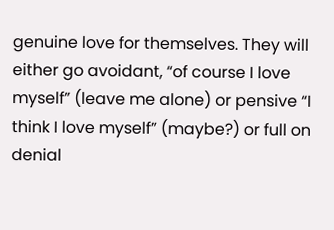genuine love for themselves. They will either go avoidant, “of course I love myself” (leave me alone) or pensive “I think I love myself” (maybe?) or full on denial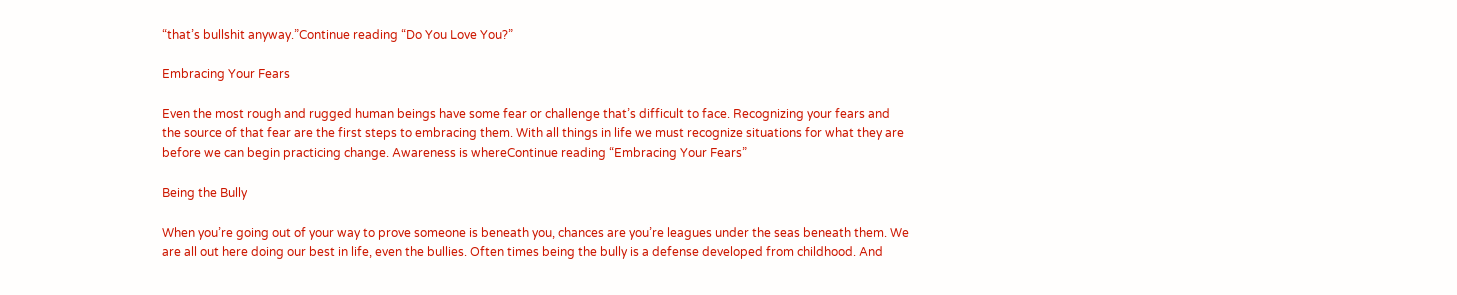“that’s bullshit anyway.”Continue reading “Do You Love You?”

Embracing Your Fears

Even the most rough and rugged human beings have some fear or challenge that’s difficult to face. Recognizing your fears and the source of that fear are the first steps to embracing them. With all things in life we must recognize situations for what they are before we can begin practicing change. Awareness is whereContinue reading “Embracing Your Fears”

Being the Bully

When you’re going out of your way to prove someone is beneath you, chances are you’re leagues under the seas beneath them. We are all out here doing our best in life, even the bullies. Often times being the bully is a defense developed from childhood. And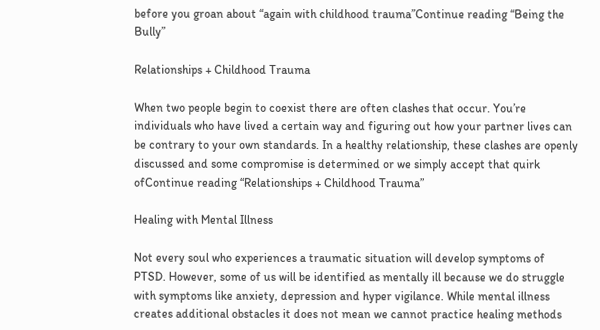before you groan about “again with childhood trauma”Continue reading “Being the Bully”

Relationships + Childhood Trauma

When two people begin to coexist there are often clashes that occur. You’re individuals who have lived a certain way and figuring out how your partner lives can be contrary to your own standards. In a healthy relationship, these clashes are openly discussed and some compromise is determined or we simply accept that quirk ofContinue reading “Relationships + Childhood Trauma”

Healing with Mental Illness

Not every soul who experiences a traumatic situation will develop symptoms of PTSD. However, some of us will be identified as mentally ill because we do struggle with symptoms like anxiety, depression and hyper vigilance. While mental illness creates additional obstacles it does not mean we cannot practice healing methods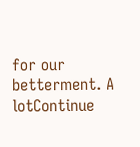for our betterment. A lotContinue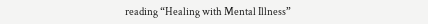reading “Healing with Mental Illness”